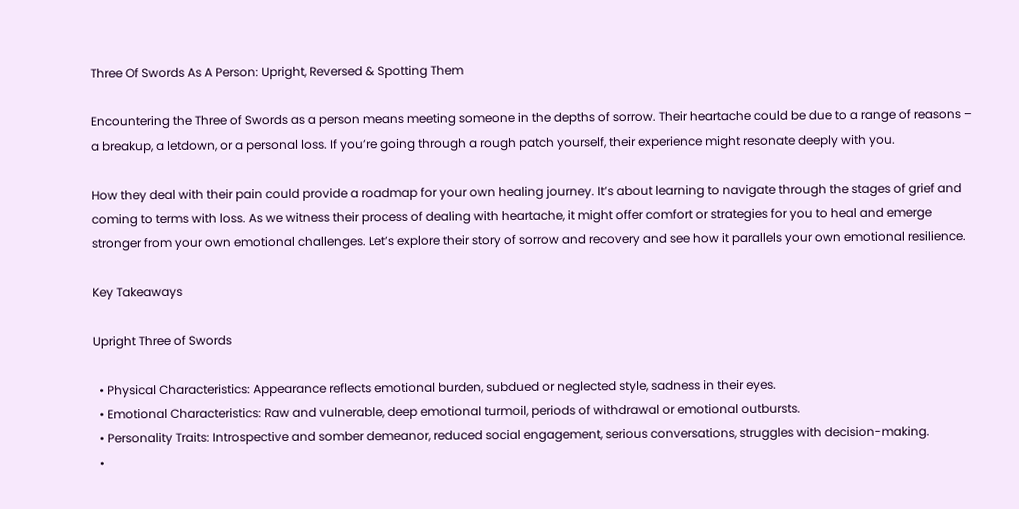Three Of Swords As A Person: Upright, Reversed & Spotting Them

Encountering the Three of Swords as a person means meeting someone in the depths of sorrow. Their heartache could be due to a range of reasons – a breakup, a letdown, or a personal loss. If you’re going through a rough patch yourself, their experience might resonate deeply with you.

How they deal with their pain could provide a roadmap for your own healing journey. It’s about learning to navigate through the stages of grief and coming to terms with loss. As we witness their process of dealing with heartache, it might offer comfort or strategies for you to heal and emerge stronger from your own emotional challenges. Let’s explore their story of sorrow and recovery and see how it parallels your own emotional resilience.

Key Takeaways

Upright Three of Swords

  • Physical Characteristics: Appearance reflects emotional burden, subdued or neglected style, sadness in their eyes.
  • Emotional Characteristics: Raw and vulnerable, deep emotional turmoil, periods of withdrawal or emotional outbursts.
  • Personality Traits: Introspective and somber demeanor, reduced social engagement, serious conversations, struggles with decision-making.
  •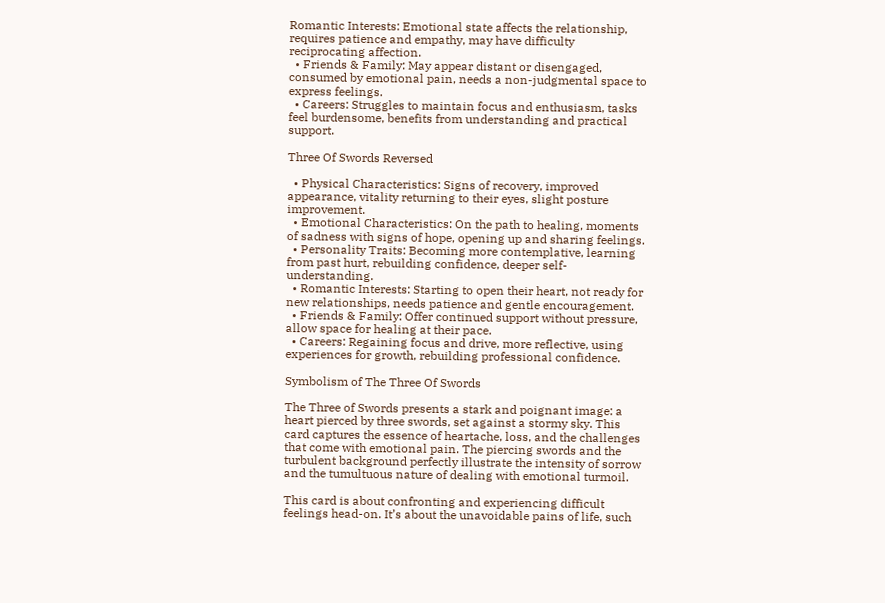Romantic Interests: Emotional state affects the relationship, requires patience and empathy, may have difficulty reciprocating affection.
  • Friends & Family: May appear distant or disengaged, consumed by emotional pain, needs a non-judgmental space to express feelings.
  • Careers: Struggles to maintain focus and enthusiasm, tasks feel burdensome, benefits from understanding and practical support.

Three Of Swords Reversed

  • Physical Characteristics: Signs of recovery, improved appearance, vitality returning to their eyes, slight posture improvement.
  • Emotional Characteristics: On the path to healing, moments of sadness with signs of hope, opening up and sharing feelings.
  • Personality Traits: Becoming more contemplative, learning from past hurt, rebuilding confidence, deeper self-understanding.
  • Romantic Interests: Starting to open their heart, not ready for new relationships, needs patience and gentle encouragement.
  • Friends & Family: Offer continued support without pressure, allow space for healing at their pace.
  • Careers: Regaining focus and drive, more reflective, using experiences for growth, rebuilding professional confidence.

Symbolism of The Three Of Swords

The Three of Swords presents a stark and poignant image: a heart pierced by three swords, set against a stormy sky. This card captures the essence of heartache, loss, and the challenges that come with emotional pain. The piercing swords and the turbulent background perfectly illustrate the intensity of sorrow and the tumultuous nature of dealing with emotional turmoil.

This card is about confronting and experiencing difficult feelings head-on. It’s about the unavoidable pains of life, such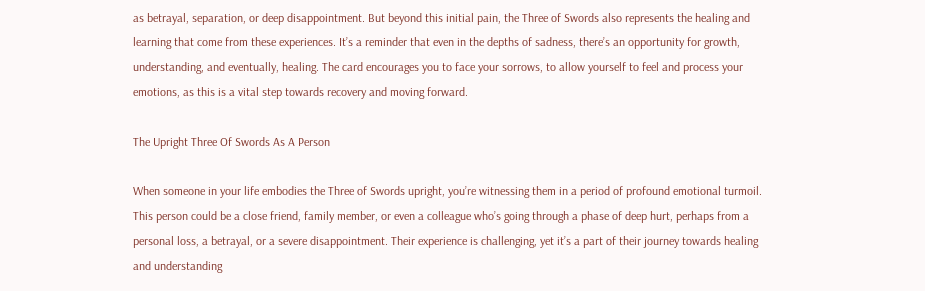as betrayal, separation, or deep disappointment. But beyond this initial pain, the Three of Swords also represents the healing and learning that come from these experiences. It’s a reminder that even in the depths of sadness, there’s an opportunity for growth, understanding, and eventually, healing. The card encourages you to face your sorrows, to allow yourself to feel and process your emotions, as this is a vital step towards recovery and moving forward.

The Upright Three Of Swords As A Person

When someone in your life embodies the Three of Swords upright, you’re witnessing them in a period of profound emotional turmoil. This person could be a close friend, family member, or even a colleague who’s going through a phase of deep hurt, perhaps from a personal loss, a betrayal, or a severe disappointment. Their experience is challenging, yet it’s a part of their journey towards healing and understanding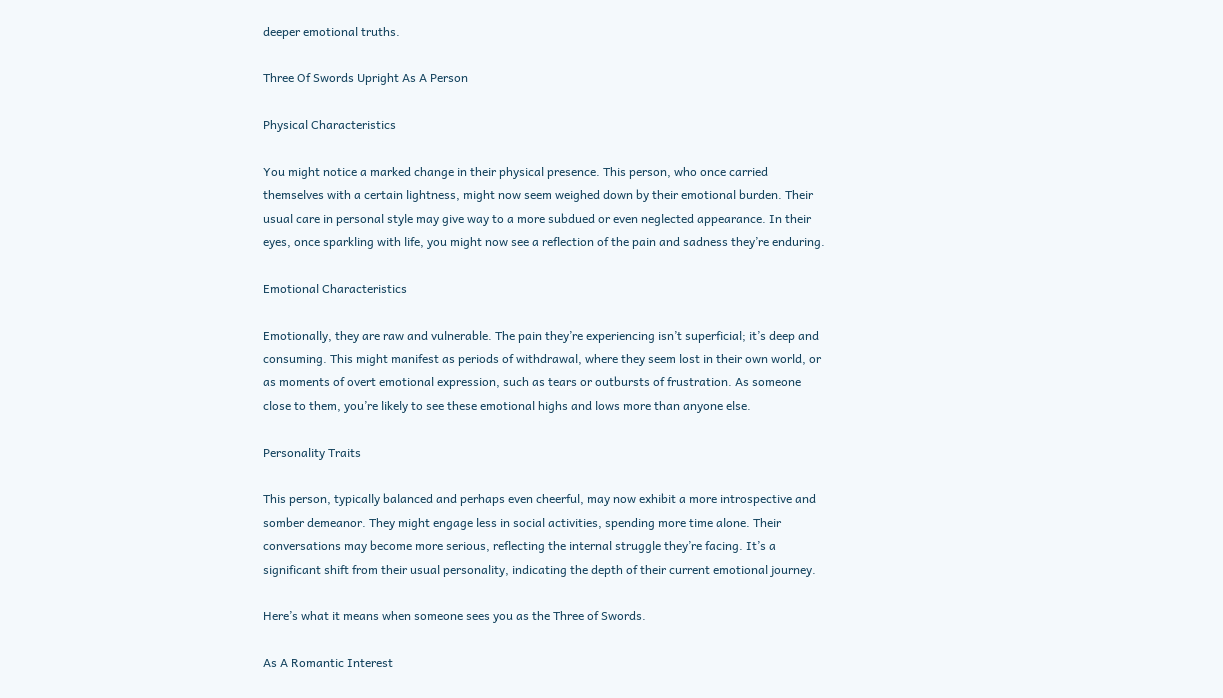deeper emotional truths.

Three Of Swords Upright As A Person

Physical Characteristics

You might notice a marked change in their physical presence. This person, who once carried themselves with a certain lightness, might now seem weighed down by their emotional burden. Their usual care in personal style may give way to a more subdued or even neglected appearance. In their eyes, once sparkling with life, you might now see a reflection of the pain and sadness they’re enduring.

Emotional Characteristics

Emotionally, they are raw and vulnerable. The pain they’re experiencing isn’t superficial; it’s deep and consuming. This might manifest as periods of withdrawal, where they seem lost in their own world, or as moments of overt emotional expression, such as tears or outbursts of frustration. As someone close to them, you’re likely to see these emotional highs and lows more than anyone else.

Personality Traits

This person, typically balanced and perhaps even cheerful, may now exhibit a more introspective and somber demeanor. They might engage less in social activities, spending more time alone. Their conversations may become more serious, reflecting the internal struggle they’re facing. It’s a significant shift from their usual personality, indicating the depth of their current emotional journey.

Here’s what it means when someone sees you as the Three of Swords.

As A Romantic Interest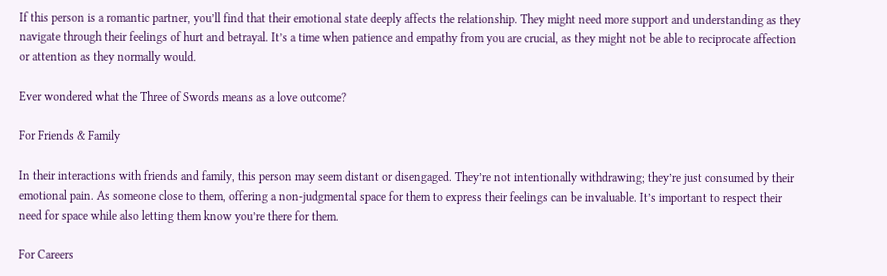If this person is a romantic partner, you’ll find that their emotional state deeply affects the relationship. They might need more support and understanding as they navigate through their feelings of hurt and betrayal. It’s a time when patience and empathy from you are crucial, as they might not be able to reciprocate affection or attention as they normally would.

Ever wondered what the Three of Swords means as a love outcome?

For Friends & Family

In their interactions with friends and family, this person may seem distant or disengaged. They’re not intentionally withdrawing; they’re just consumed by their emotional pain. As someone close to them, offering a non-judgmental space for them to express their feelings can be invaluable. It’s important to respect their need for space while also letting them know you’re there for them.

For Careers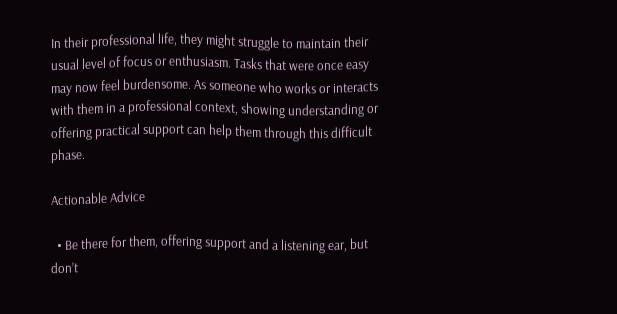In their professional life, they might struggle to maintain their usual level of focus or enthusiasm. Tasks that were once easy may now feel burdensome. As someone who works or interacts with them in a professional context, showing understanding or offering practical support can help them through this difficult phase.

Actionable Advice

  • Be there for them, offering support and a listening ear, but don’t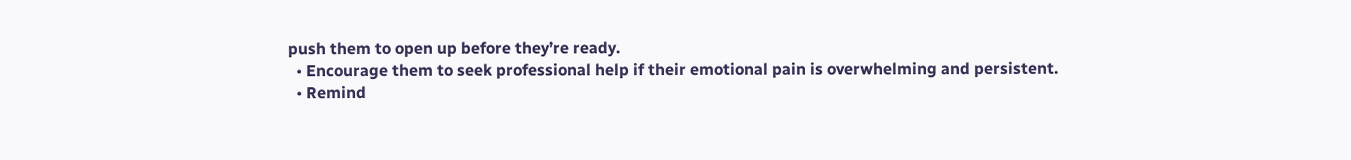push them to open up before they’re ready.
  • Encourage them to seek professional help if their emotional pain is overwhelming and persistent.
  • Remind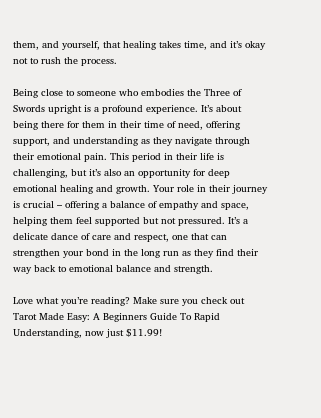them, and yourself, that healing takes time, and it’s okay not to rush the process.

Being close to someone who embodies the Three of Swords upright is a profound experience. It’s about being there for them in their time of need, offering support, and understanding as they navigate through their emotional pain. This period in their life is challenging, but it’s also an opportunity for deep emotional healing and growth. Your role in their journey is crucial – offering a balance of empathy and space, helping them feel supported but not pressured. It’s a delicate dance of care and respect, one that can strengthen your bond in the long run as they find their way back to emotional balance and strength.

Love what you’re reading? Make sure you check out Tarot Made Easy: A Beginners Guide To Rapid Understanding, now just $11.99!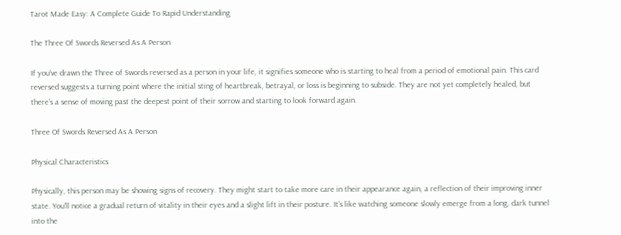Tarot Made Easy: A Complete Guide To Rapid Understanding

The Three Of Swords Reversed As A Person

If you’ve drawn the Three of Swords reversed as a person in your life, it signifies someone who is starting to heal from a period of emotional pain. This card reversed suggests a turning point where the initial sting of heartbreak, betrayal, or loss is beginning to subside. They are not yet completely healed, but there’s a sense of moving past the deepest point of their sorrow and starting to look forward again.

Three Of Swords Reversed As A Person

Physical Characteristics

Physically, this person may be showing signs of recovery. They might start to take more care in their appearance again, a reflection of their improving inner state. You’ll notice a gradual return of vitality in their eyes and a slight lift in their posture. It’s like watching someone slowly emerge from a long, dark tunnel into the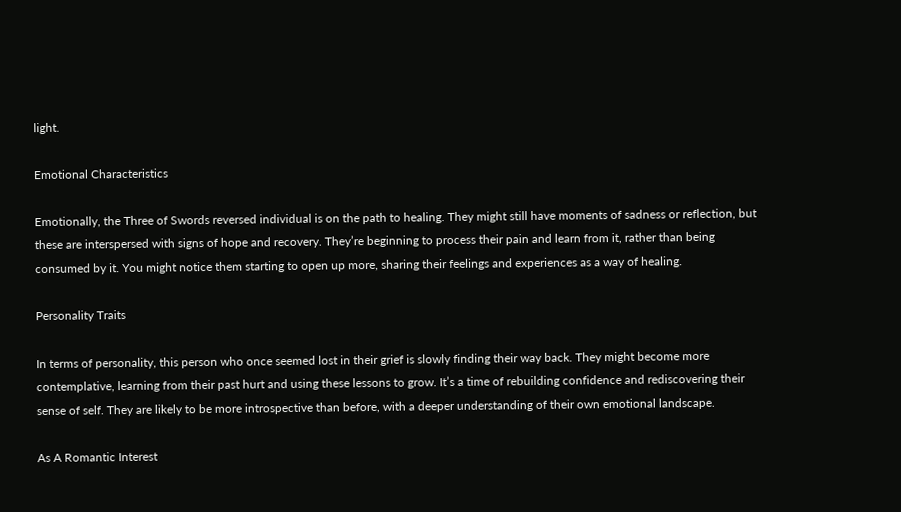light.

Emotional Characteristics

Emotionally, the Three of Swords reversed individual is on the path to healing. They might still have moments of sadness or reflection, but these are interspersed with signs of hope and recovery. They’re beginning to process their pain and learn from it, rather than being consumed by it. You might notice them starting to open up more, sharing their feelings and experiences as a way of healing.

Personality Traits

In terms of personality, this person who once seemed lost in their grief is slowly finding their way back. They might become more contemplative, learning from their past hurt and using these lessons to grow. It’s a time of rebuilding confidence and rediscovering their sense of self. They are likely to be more introspective than before, with a deeper understanding of their own emotional landscape.

As A Romantic Interest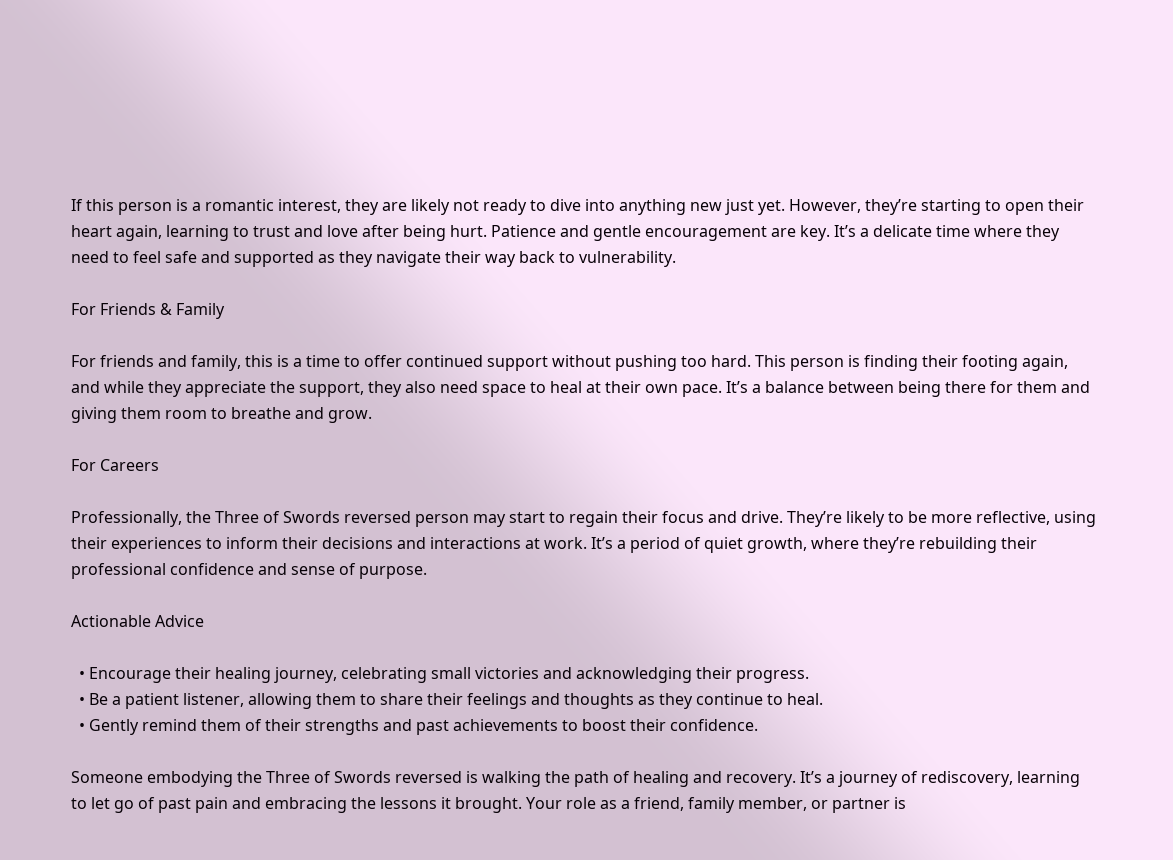If this person is a romantic interest, they are likely not ready to dive into anything new just yet. However, they’re starting to open their heart again, learning to trust and love after being hurt. Patience and gentle encouragement are key. It’s a delicate time where they need to feel safe and supported as they navigate their way back to vulnerability.

For Friends & Family

For friends and family, this is a time to offer continued support without pushing too hard. This person is finding their footing again, and while they appreciate the support, they also need space to heal at their own pace. It’s a balance between being there for them and giving them room to breathe and grow.

For Careers

Professionally, the Three of Swords reversed person may start to regain their focus and drive. They’re likely to be more reflective, using their experiences to inform their decisions and interactions at work. It’s a period of quiet growth, where they’re rebuilding their professional confidence and sense of purpose.

Actionable Advice

  • Encourage their healing journey, celebrating small victories and acknowledging their progress.
  • Be a patient listener, allowing them to share their feelings and thoughts as they continue to heal.
  • Gently remind them of their strengths and past achievements to boost their confidence.

Someone embodying the Three of Swords reversed is walking the path of healing and recovery. It’s a journey of rediscovery, learning to let go of past pain and embracing the lessons it brought. Your role as a friend, family member, or partner is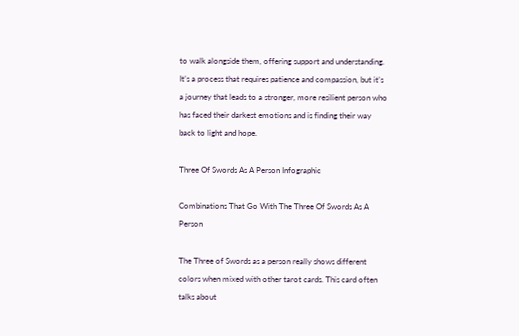to walk alongside them, offering support and understanding. It’s a process that requires patience and compassion, but it’s a journey that leads to a stronger, more resilient person who has faced their darkest emotions and is finding their way back to light and hope.

Three Of Swords As A Person Infographic

Combinations That Go With The Three Of Swords As A Person

The Three of Swords as a person really shows different colors when mixed with other tarot cards. This card often talks about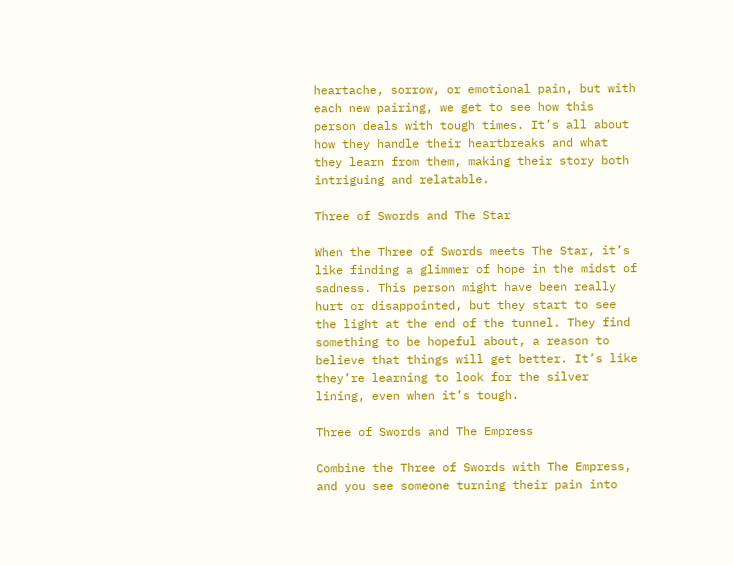heartache, sorrow, or emotional pain, but with each new pairing, we get to see how this person deals with tough times. It’s all about how they handle their heartbreaks and what they learn from them, making their story both intriguing and relatable.

Three of Swords and The Star

When the Three of Swords meets The Star, it’s like finding a glimmer of hope in the midst of sadness. This person might have been really hurt or disappointed, but they start to see the light at the end of the tunnel. They find something to be hopeful about, a reason to believe that things will get better. It’s like they’re learning to look for the silver lining, even when it’s tough.

Three of Swords and The Empress

Combine the Three of Swords with The Empress, and you see someone turning their pain into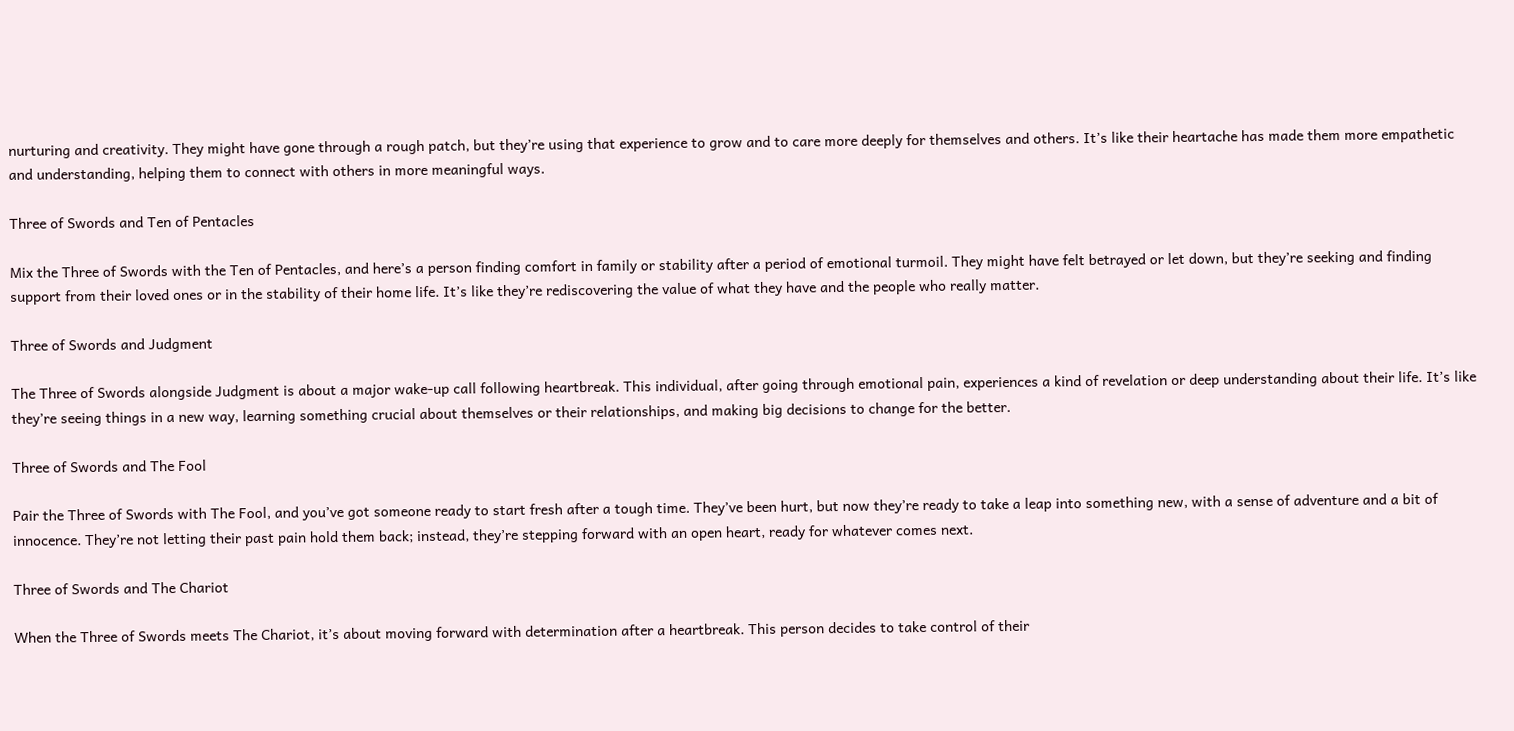nurturing and creativity. They might have gone through a rough patch, but they’re using that experience to grow and to care more deeply for themselves and others. It’s like their heartache has made them more empathetic and understanding, helping them to connect with others in more meaningful ways.

Three of Swords and Ten of Pentacles

Mix the Three of Swords with the Ten of Pentacles, and here’s a person finding comfort in family or stability after a period of emotional turmoil. They might have felt betrayed or let down, but they’re seeking and finding support from their loved ones or in the stability of their home life. It’s like they’re rediscovering the value of what they have and the people who really matter.

Three of Swords and Judgment

The Three of Swords alongside Judgment is about a major wake-up call following heartbreak. This individual, after going through emotional pain, experiences a kind of revelation or deep understanding about their life. It’s like they’re seeing things in a new way, learning something crucial about themselves or their relationships, and making big decisions to change for the better.

Three of Swords and The Fool

Pair the Three of Swords with The Fool, and you’ve got someone ready to start fresh after a tough time. They’ve been hurt, but now they’re ready to take a leap into something new, with a sense of adventure and a bit of innocence. They’re not letting their past pain hold them back; instead, they’re stepping forward with an open heart, ready for whatever comes next.

Three of Swords and The Chariot

When the Three of Swords meets The Chariot, it’s about moving forward with determination after a heartbreak. This person decides to take control of their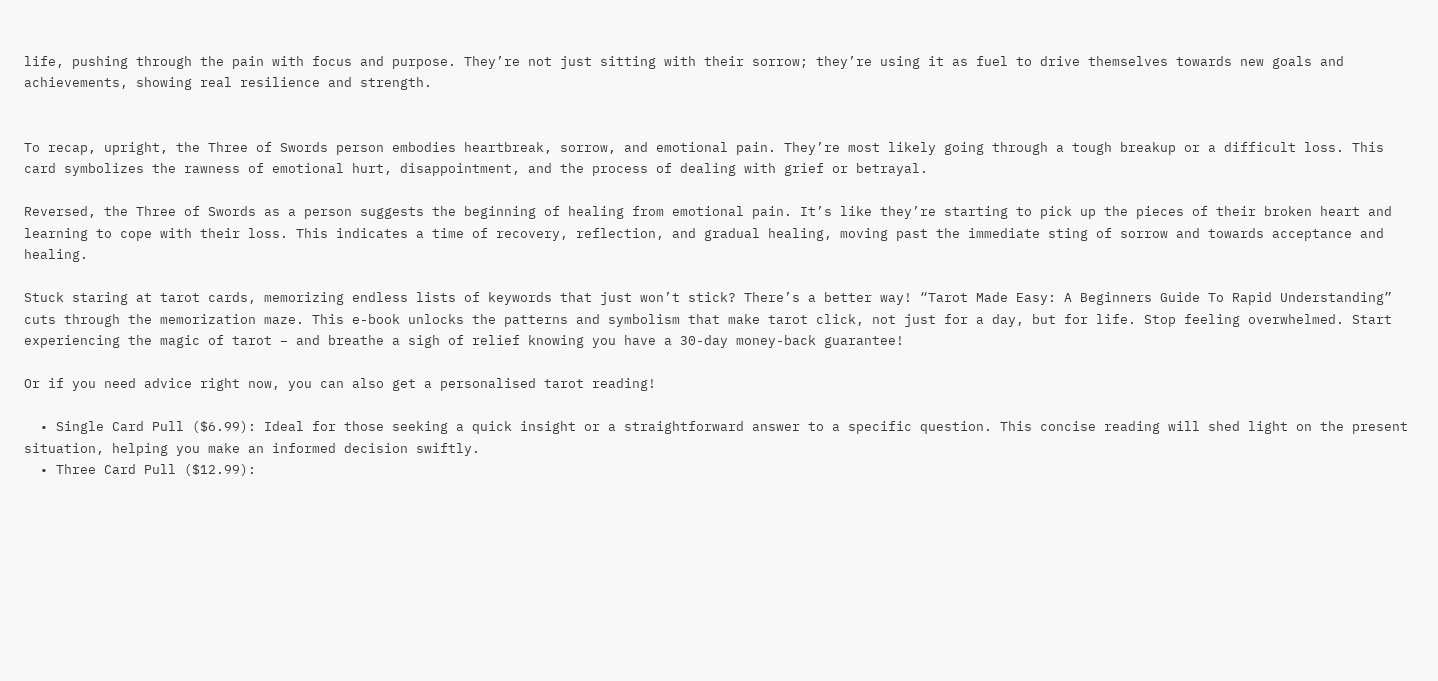life, pushing through the pain with focus and purpose. They’re not just sitting with their sorrow; they’re using it as fuel to drive themselves towards new goals and achievements, showing real resilience and strength.


To recap, upright, the Three of Swords person embodies heartbreak, sorrow, and emotional pain. They’re most likely going through a tough breakup or a difficult loss. This card symbolizes the rawness of emotional hurt, disappointment, and the process of dealing with grief or betrayal.

Reversed, the Three of Swords as a person suggests the beginning of healing from emotional pain. It’s like they’re starting to pick up the pieces of their broken heart and learning to cope with their loss. This indicates a time of recovery, reflection, and gradual healing, moving past the immediate sting of sorrow and towards acceptance and healing.

Stuck staring at tarot cards, memorizing endless lists of keywords that just won’t stick? There’s a better way! “Tarot Made Easy: A Beginners Guide To Rapid Understanding” cuts through the memorization maze. This e-book unlocks the patterns and symbolism that make tarot click, not just for a day, but for life. Stop feeling overwhelmed. Start experiencing the magic of tarot – and breathe a sigh of relief knowing you have a 30-day money-back guarantee!

Or if you need advice right now, you can also get a personalised tarot reading!

  • Single Card Pull ($6.99): Ideal for those seeking a quick insight or a straightforward answer to a specific question. This concise reading will shed light on the present situation, helping you make an informed decision swiftly.
  • Three Card Pull ($12.99):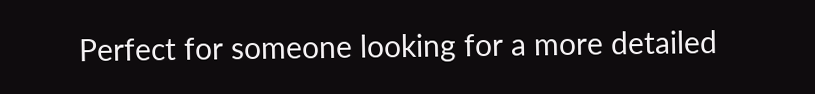Perfect for someone looking for a more detailed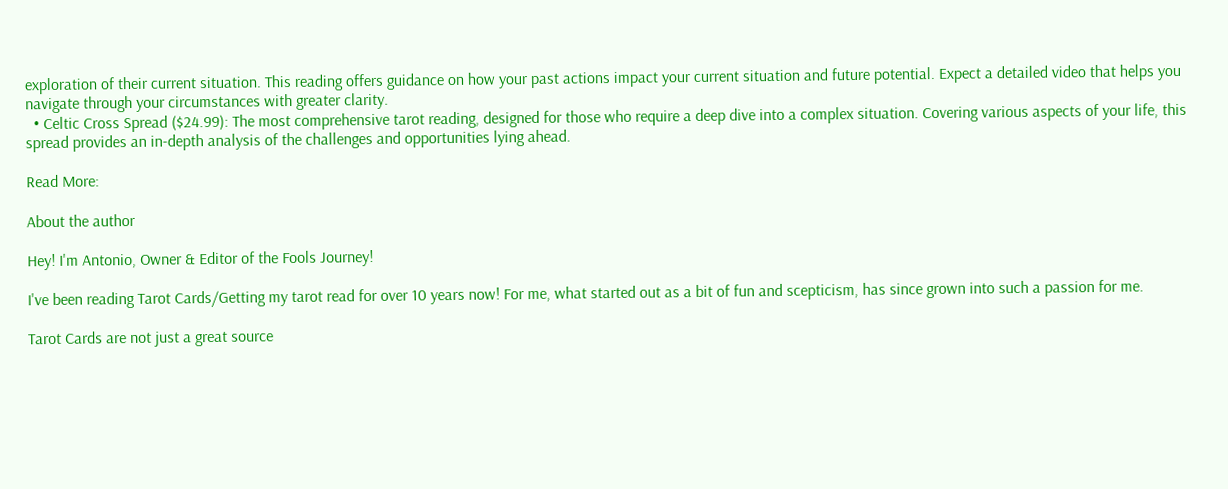exploration of their current situation. This reading offers guidance on how your past actions impact your current situation and future potential. Expect a detailed video that helps you navigate through your circumstances with greater clarity.
  • Celtic Cross Spread ($24.99): The most comprehensive tarot reading, designed for those who require a deep dive into a complex situation. Covering various aspects of your life, this spread provides an in-depth analysis of the challenges and opportunities lying ahead.

Read More:

About the author

Hey! I'm Antonio, Owner & Editor of the Fools Journey!

I've been reading Tarot Cards/Getting my tarot read for over 10 years now! For me, what started out as a bit of fun and scepticism, has since grown into such a passion for me.

Tarot Cards are not just a great source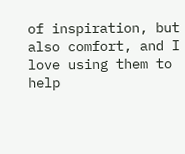of inspiration, but also comfort, and I love using them to help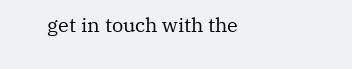get in touch with the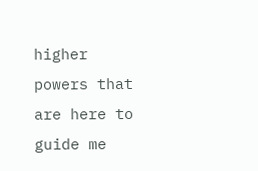higher powers that are here to guide me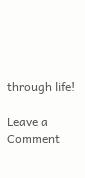through life!

Leave a Comment